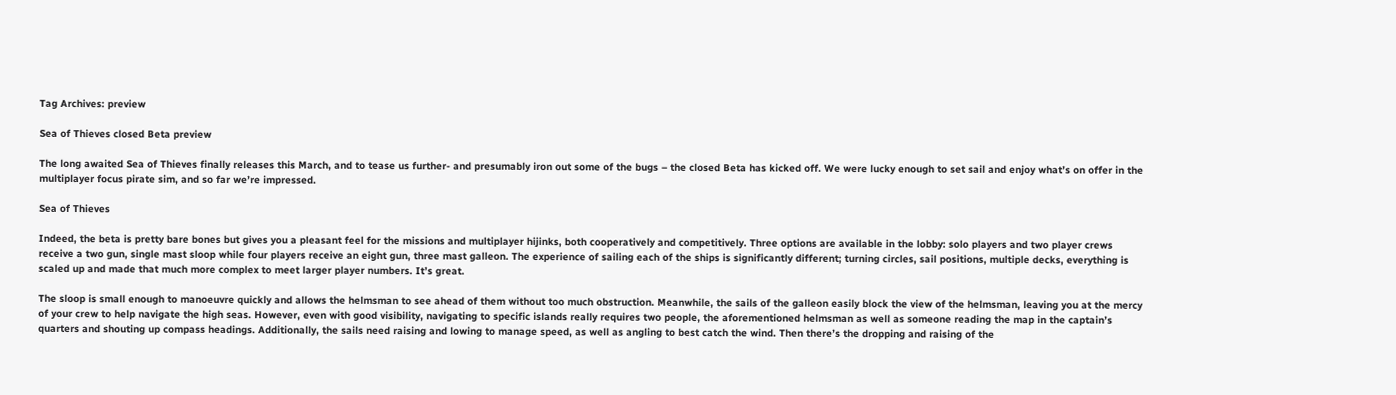Tag Archives: preview

Sea of Thieves closed Beta preview

The long awaited Sea of Thieves finally releases this March, and to tease us further- and presumably iron out some of the bugs – the closed Beta has kicked off. We were lucky enough to set sail and enjoy what’s on offer in the multiplayer focus pirate sim, and so far we’re impressed.

Sea of Thieves

Indeed, the beta is pretty bare bones but gives you a pleasant feel for the missions and multiplayer hijinks, both cooperatively and competitively. Three options are available in the lobby: solo players and two player crews receive a two gun, single mast sloop while four players receive an eight gun, three mast galleon. The experience of sailing each of the ships is significantly different; turning circles, sail positions, multiple decks, everything is scaled up and made that much more complex to meet larger player numbers. It’s great.

The sloop is small enough to manoeuvre quickly and allows the helmsman to see ahead of them without too much obstruction. Meanwhile, the sails of the galleon easily block the view of the helmsman, leaving you at the mercy of your crew to help navigate the high seas. However, even with good visibility, navigating to specific islands really requires two people, the aforementioned helmsman as well as someone reading the map in the captain’s quarters and shouting up compass headings. Additionally, the sails need raising and lowing to manage speed, as well as angling to best catch the wind. Then there’s the dropping and raising of the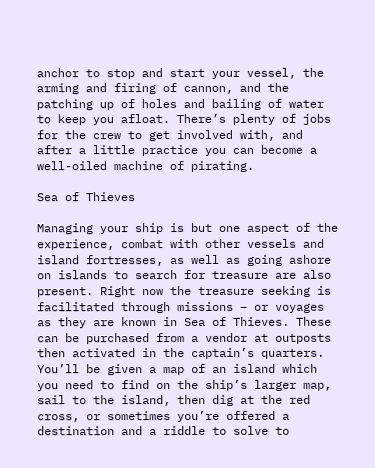anchor to stop and start your vessel, the arming and firing of cannon, and the patching up of holes and bailing of water to keep you afloat. There’s plenty of jobs for the crew to get involved with, and after a little practice you can become a well-oiled machine of pirating.

Sea of Thieves

Managing your ship is but one aspect of the experience, combat with other vessels and island fortresses, as well as going ashore on islands to search for treasure are also present. Right now the treasure seeking is facilitated through missions – or voyages as they are known in Sea of Thieves. These can be purchased from a vendor at outposts then activated in the captain’s quarters. You’ll be given a map of an island which you need to find on the ship’s larger map, sail to the island, then dig at the red cross, or sometimes you’re offered a destination and a riddle to solve to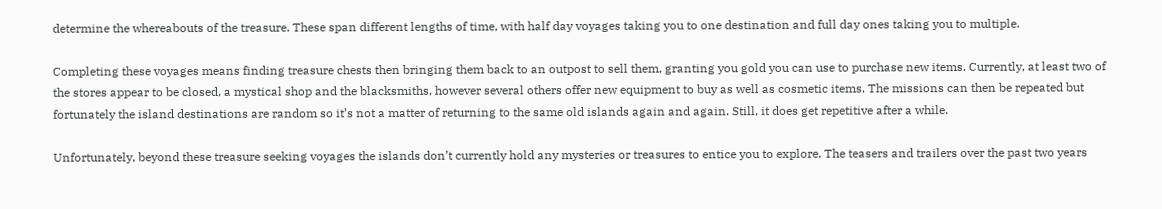determine the whereabouts of the treasure. These span different lengths of time, with half day voyages taking you to one destination and full day ones taking you to multiple.

Completing these voyages means finding treasure chests then bringing them back to an outpost to sell them, granting you gold you can use to purchase new items. Currently, at least two of the stores appear to be closed, a mystical shop and the blacksmiths, however several others offer new equipment to buy as well as cosmetic items. The missions can then be repeated but fortunately the island destinations are random so it’s not a matter of returning to the same old islands again and again. Still, it does get repetitive after a while.

Unfortunately, beyond these treasure seeking voyages the islands don’t currently hold any mysteries or treasures to entice you to explore. The teasers and trailers over the past two years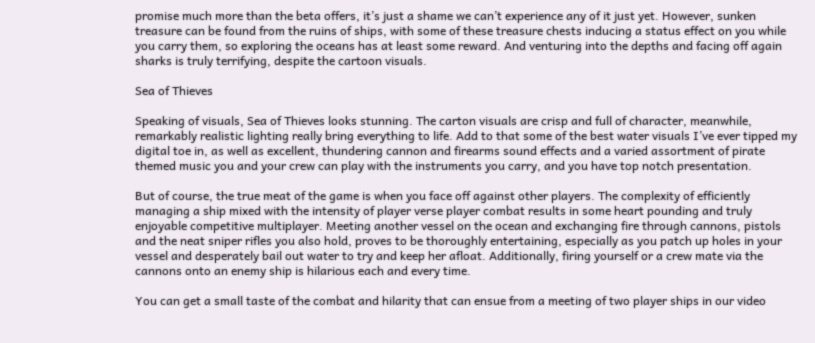promise much more than the beta offers, it’s just a shame we can’t experience any of it just yet. However, sunken treasure can be found from the ruins of ships, with some of these treasure chests inducing a status effect on you while you carry them, so exploring the oceans has at least some reward. And venturing into the depths and facing off again sharks is truly terrifying, despite the cartoon visuals.

Sea of Thieves

Speaking of visuals, Sea of Thieves looks stunning. The carton visuals are crisp and full of character, meanwhile, remarkably realistic lighting really bring everything to life. Add to that some of the best water visuals I’ve ever tipped my digital toe in, as well as excellent, thundering cannon and firearms sound effects and a varied assortment of pirate themed music you and your crew can play with the instruments you carry, and you have top notch presentation.

But of course, the true meat of the game is when you face off against other players. The complexity of efficiently managing a ship mixed with the intensity of player verse player combat results in some heart pounding and truly enjoyable competitive multiplayer. Meeting another vessel on the ocean and exchanging fire through cannons, pistols and the neat sniper rifles you also hold, proves to be thoroughly entertaining, especially as you patch up holes in your vessel and desperately bail out water to try and keep her afloat. Additionally, firing yourself or a crew mate via the cannons onto an enemy ship is hilarious each and every time.

You can get a small taste of the combat and hilarity that can ensue from a meeting of two player ships in our video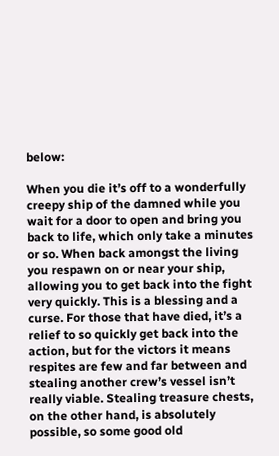below:

When you die it’s off to a wonderfully creepy ship of the damned while you wait for a door to open and bring you back to life, which only take a minutes or so. When back amongst the living you respawn on or near your ship, allowing you to get back into the fight very quickly. This is a blessing and a curse. For those that have died, it’s a relief to so quickly get back into the action, but for the victors it means respites are few and far between and stealing another crew’s vessel isn’t really viable. Stealing treasure chests, on the other hand, is absolutely possible, so some good old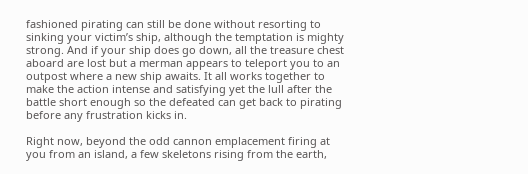fashioned pirating can still be done without resorting to sinking your victim’s ship, although the temptation is mighty strong. And if your ship does go down, all the treasure chest aboard are lost but a merman appears to teleport you to an outpost where a new ship awaits. It all works together to make the action intense and satisfying yet the lull after the battle short enough so the defeated can get back to pirating before any frustration kicks in.

Right now, beyond the odd cannon emplacement firing at you from an island, a few skeletons rising from the earth,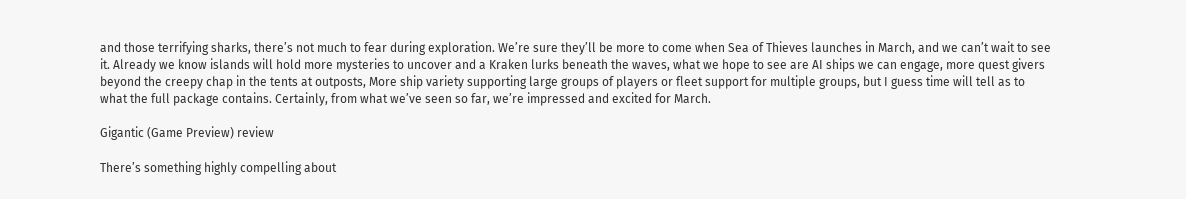and those terrifying sharks, there’s not much to fear during exploration. We’re sure they’ll be more to come when Sea of Thieves launches in March, and we can’t wait to see it. Already we know islands will hold more mysteries to uncover and a Kraken lurks beneath the waves, what we hope to see are AI ships we can engage, more quest givers beyond the creepy chap in the tents at outposts, More ship variety supporting large groups of players or fleet support for multiple groups, but I guess time will tell as to what the full package contains. Certainly, from what we’ve seen so far, we’re impressed and excited for March.

Gigantic (Game Preview) review

There’s something highly compelling about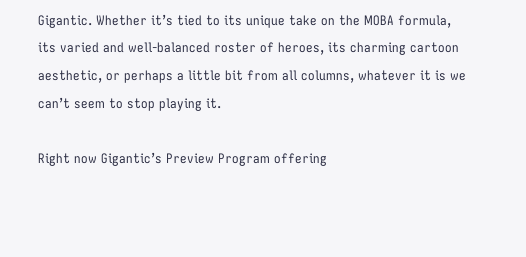Gigantic. Whether it’s tied to its unique take on the MOBA formula, its varied and well-balanced roster of heroes, its charming cartoon aesthetic, or perhaps a little bit from all columns, whatever it is we can’t seem to stop playing it.

Right now Gigantic’s Preview Program offering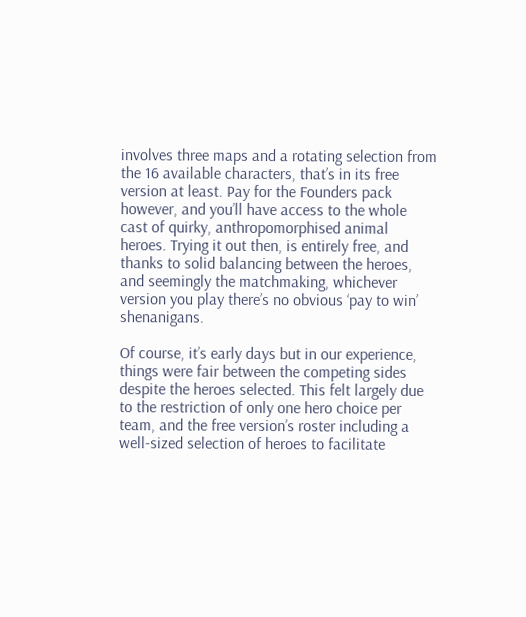involves three maps and a rotating selection from the 16 available characters, that’s in its free version at least. Pay for the Founders pack however, and you’ll have access to the whole cast of quirky, anthropomorphised animal heroes. Trying it out then, is entirely free, and thanks to solid balancing between the heroes, and seemingly the matchmaking, whichever version you play there’s no obvious ‘pay to win’ shenanigans.

Of course, it’s early days but in our experience, things were fair between the competing sides despite the heroes selected. This felt largely due to the restriction of only one hero choice per team, and the free version’s roster including a well-sized selection of heroes to facilitate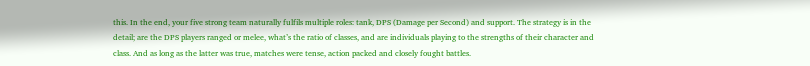this. In the end, your five strong team naturally fulfils multiple roles: tank, DPS (Damage per Second) and support. The strategy is in the detail; are the DPS players ranged or melee, what’s the ratio of classes, and are individuals playing to the strengths of their character and class. And as long as the latter was true, matches were tense, action packed and closely fought battles.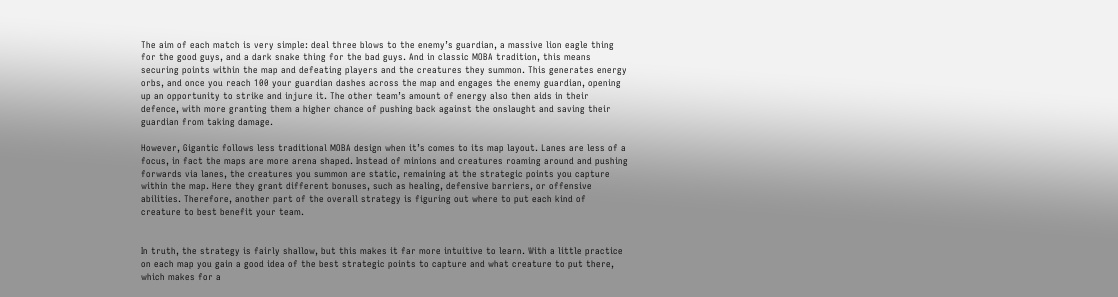The aim of each match is very simple: deal three blows to the enemy’s guardian, a massive lion eagle thing for the good guys, and a dark snake thing for the bad guys. And in classic MOBA tradition, this means securing points within the map and defeating players and the creatures they summon. This generates energy orbs, and once you reach 100 your guardian dashes across the map and engages the enemy guardian, opening up an opportunity to strike and injure it. The other team’s amount of energy also then aids in their defence, with more granting them a higher chance of pushing back against the onslaught and saving their guardian from taking damage.

However, Gigantic follows less traditional MOBA design when it’s comes to its map layout. Lanes are less of a focus, in fact the maps are more arena shaped. Instead of minions and creatures roaming around and pushing forwards via lanes, the creatures you summon are static, remaining at the strategic points you capture within the map. Here they grant different bonuses, such as healing, defensive barriers, or offensive abilities. Therefore, another part of the overall strategy is figuring out where to put each kind of creature to best benefit your team.


In truth, the strategy is fairly shallow, but this makes it far more intuitive to learn. With a little practice on each map you gain a good idea of the best strategic points to capture and what creature to put there, which makes for a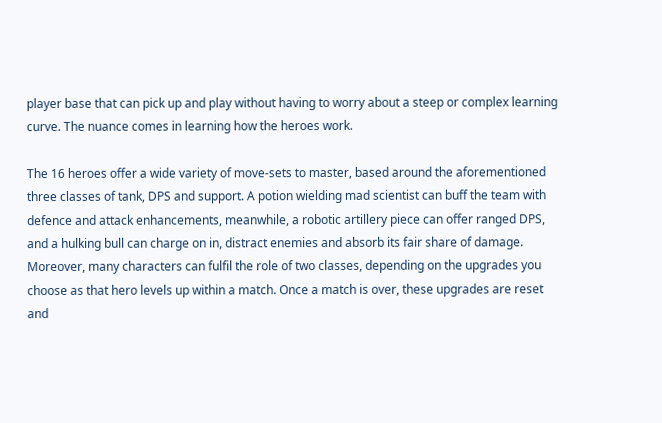player base that can pick up and play without having to worry about a steep or complex learning curve. The nuance comes in learning how the heroes work.

The 16 heroes offer a wide variety of move-sets to master, based around the aforementioned three classes of tank, DPS and support. A potion wielding mad scientist can buff the team with defence and attack enhancements, meanwhile, a robotic artillery piece can offer ranged DPS, and a hulking bull can charge on in, distract enemies and absorb its fair share of damage. Moreover, many characters can fulfil the role of two classes, depending on the upgrades you choose as that hero levels up within a match. Once a match is over, these upgrades are reset and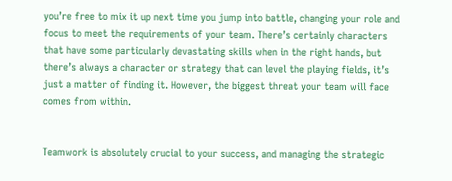you’re free to mix it up next time you jump into battle, changing your role and focus to meet the requirements of your team. There’s certainly characters that have some particularly devastating skills when in the right hands, but there’s always a character or strategy that can level the playing fields, it’s just a matter of finding it. However, the biggest threat your team will face comes from within.


Teamwork is absolutely crucial to your success, and managing the strategic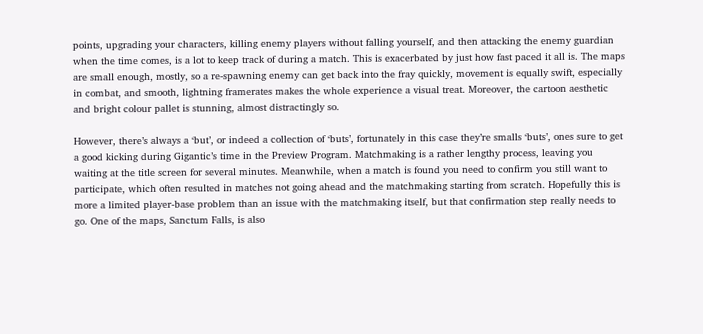points, upgrading your characters, killing enemy players without falling yourself, and then attacking the enemy guardian when the time comes, is a lot to keep track of during a match. This is exacerbated by just how fast paced it all is. The maps are small enough, mostly, so a re-spawning enemy can get back into the fray quickly, movement is equally swift, especially in combat, and smooth, lightning framerates makes the whole experience a visual treat. Moreover, the cartoon aesthetic and bright colour pallet is stunning, almost distractingly so.

However, there’s always a ‘but’, or indeed a collection of ‘buts’, fortunately in this case they’re smalls ‘buts’, ones sure to get a good kicking during Gigantic’s time in the Preview Program. Matchmaking is a rather lengthy process, leaving you waiting at the title screen for several minutes. Meanwhile, when a match is found you need to confirm you still want to participate, which often resulted in matches not going ahead and the matchmaking starting from scratch. Hopefully this is more a limited player-base problem than an issue with the matchmaking itself, but that confirmation step really needs to go. One of the maps, Sanctum Falls, is also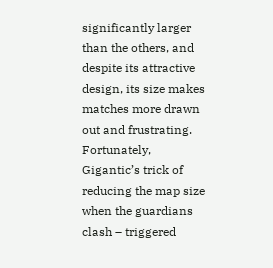significantly larger than the others, and despite its attractive design, its size makes matches more drawn out and frustrating. Fortunately, Gigantic’s trick of reducing the map size when the guardians clash – triggered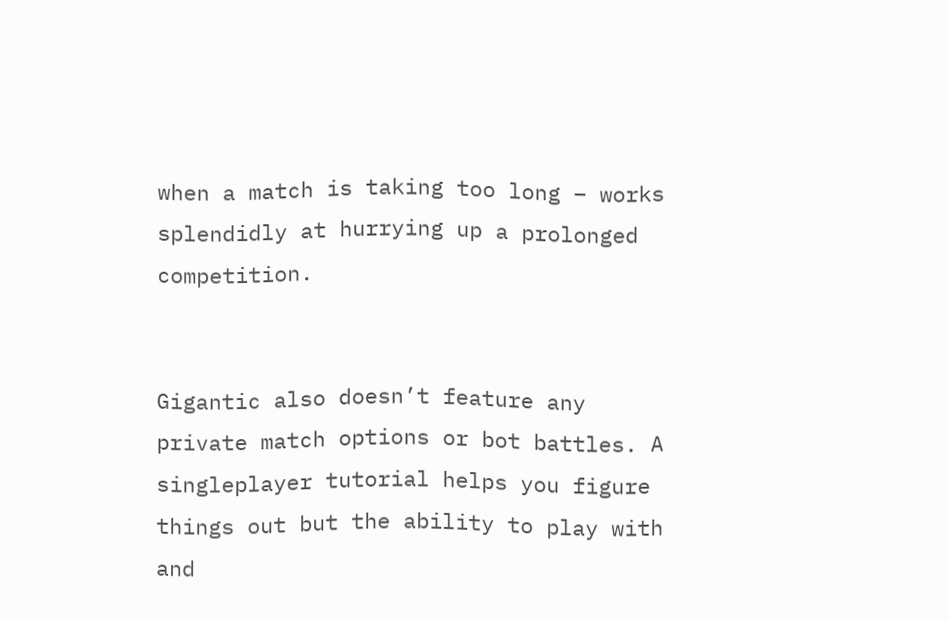when a match is taking too long – works splendidly at hurrying up a prolonged competition.


Gigantic also doesn’t feature any private match options or bot battles. A singleplayer tutorial helps you figure things out but the ability to play with and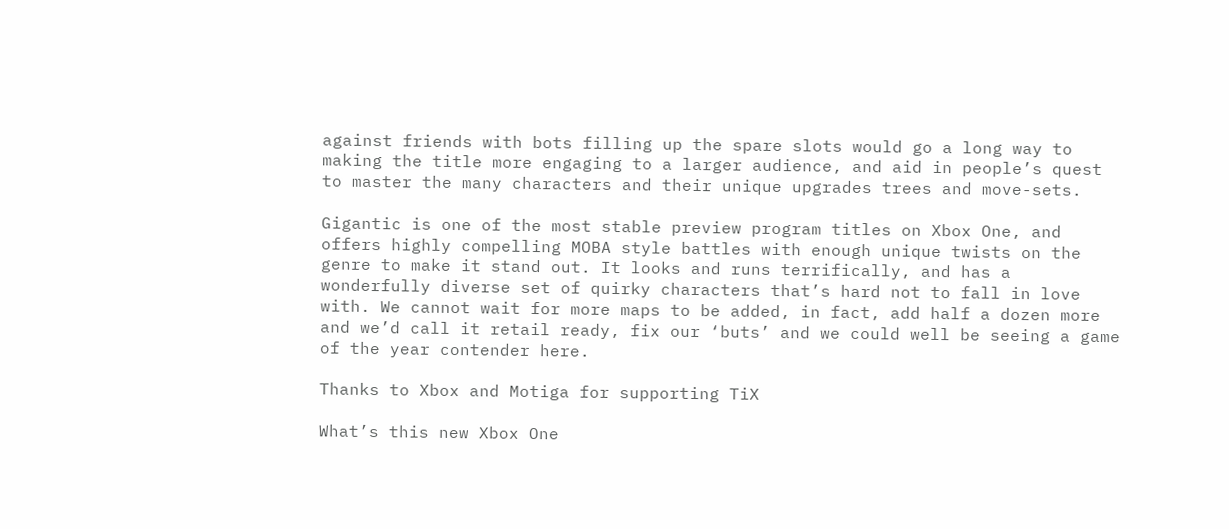against friends with bots filling up the spare slots would go a long way to making the title more engaging to a larger audience, and aid in people’s quest to master the many characters and their unique upgrades trees and move-sets.

Gigantic is one of the most stable preview program titles on Xbox One, and offers highly compelling MOBA style battles with enough unique twists on the genre to make it stand out. It looks and runs terrifically, and has a wonderfully diverse set of quirky characters that’s hard not to fall in love with. We cannot wait for more maps to be added, in fact, add half a dozen more and we’d call it retail ready, fix our ‘buts’ and we could well be seeing a game of the year contender here.

Thanks to Xbox and Motiga for supporting TiX

What’s this new Xbox One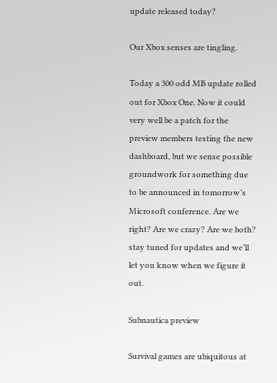update released today?

Our Xbox senses are tingling.

Today a 300 odd MB update rolled out for Xbox One. Now it could very well be a patch for the preview members testing the new dashboard, but we sense possible groundwork for something due to be announced in tomorrow’s Microsoft conference. Are we right? Are we crazy? Are we both? stay tuned for updates and we’ll let you know when we figure it out.

Subnautica preview

Survival games are ubiquitous at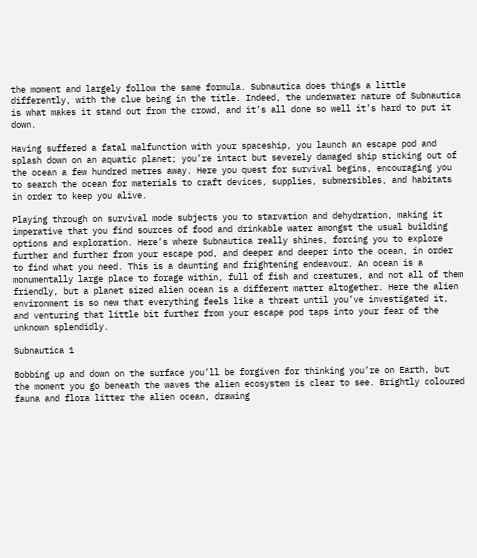the moment and largely follow the same formula. Subnautica does things a little differently, with the clue being in the title. Indeed, the underwater nature of Subnautica is what makes it stand out from the crowd, and it’s all done so well it’s hard to put it down.

Having suffered a fatal malfunction with your spaceship, you launch an escape pod and splash down on an aquatic planet; you’re intact but severely damaged ship sticking out of the ocean a few hundred metres away. Here you quest for survival begins, encouraging you to search the ocean for materials to craft devices, supplies, submersibles, and habitats in order to keep you alive.

Playing through on survival mode subjects you to starvation and dehydration, making it imperative that you find sources of food and drinkable water amongst the usual building options and exploration. Here’s where Subnautica really shines, forcing you to explore further and further from your escape pod, and deeper and deeper into the ocean, in order to find what you need. This is a daunting and frightening endeavour. An ocean is a monumentally large place to forage within, full of fish and creatures, and not all of them friendly, but a planet sized alien ocean is a different matter altogether. Here the alien environment is so new that everything feels like a threat until you’ve investigated it, and venturing that little bit further from your escape pod taps into your fear of the unknown splendidly.

Subnautica 1

Bobbing up and down on the surface you’ll be forgiven for thinking you’re on Earth, but the moment you go beneath the waves the alien ecosystem is clear to see. Brightly coloured fauna and flora litter the alien ocean, drawing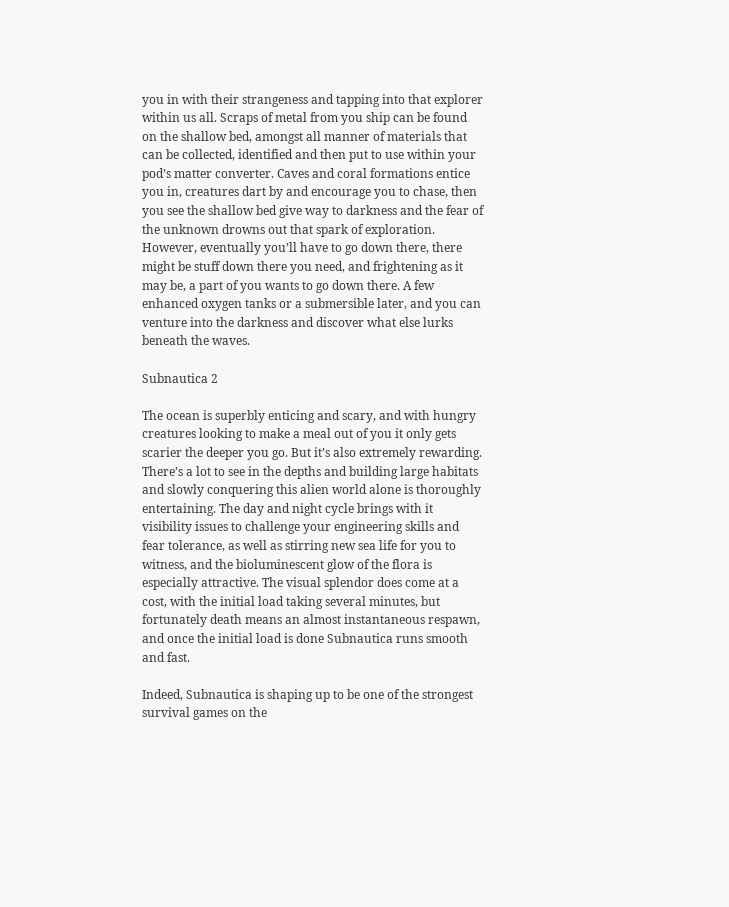you in with their strangeness and tapping into that explorer within us all. Scraps of metal from you ship can be found on the shallow bed, amongst all manner of materials that can be collected, identified and then put to use within your pod’s matter converter. Caves and coral formations entice you in, creatures dart by and encourage you to chase, then you see the shallow bed give way to darkness and the fear of the unknown drowns out that spark of exploration. However, eventually you’ll have to go down there, there might be stuff down there you need, and frightening as it may be, a part of you wants to go down there. A few enhanced oxygen tanks or a submersible later, and you can venture into the darkness and discover what else lurks beneath the waves.

Subnautica 2

The ocean is superbly enticing and scary, and with hungry creatures looking to make a meal out of you it only gets scarier the deeper you go. But it’s also extremely rewarding. There’s a lot to see in the depths and building large habitats and slowly conquering this alien world alone is thoroughly entertaining. The day and night cycle brings with it visibility issues to challenge your engineering skills and fear tolerance, as well as stirring new sea life for you to witness, and the bioluminescent glow of the flora is especially attractive. The visual splendor does come at a cost, with the initial load taking several minutes, but fortunately death means an almost instantaneous respawn, and once the initial load is done Subnautica runs smooth and fast.

Indeed, Subnautica is shaping up to be one of the strongest survival games on the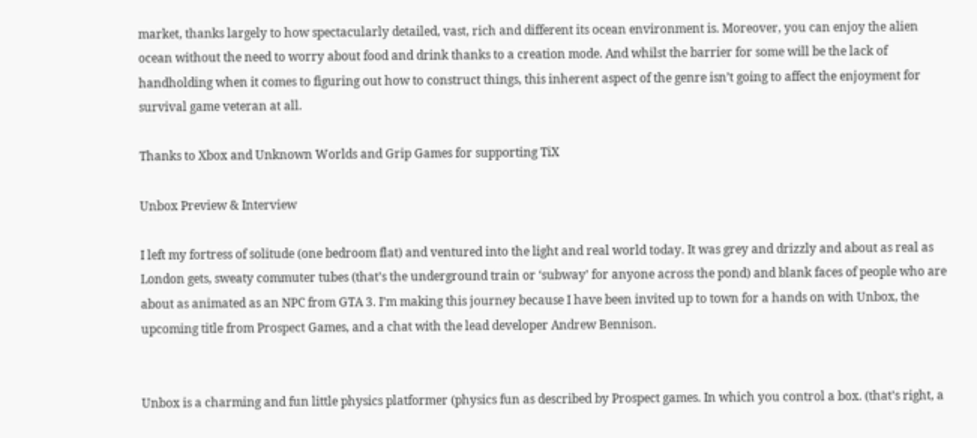market, thanks largely to how spectacularly detailed, vast, rich and different its ocean environment is. Moreover, you can enjoy the alien ocean without the need to worry about food and drink thanks to a creation mode. And whilst the barrier for some will be the lack of handholding when it comes to figuring out how to construct things, this inherent aspect of the genre isn’t going to affect the enjoyment for survival game veteran at all.

Thanks to Xbox and Unknown Worlds and Grip Games for supporting TiX

Unbox Preview & Interview

I left my fortress of solitude (one bedroom flat) and ventured into the light and real world today. It was grey and drizzly and about as real as London gets, sweaty commuter tubes (that’s the underground train or ‘subway’ for anyone across the pond) and blank faces of people who are about as animated as an NPC from GTA 3. I’m making this journey because I have been invited up to town for a hands on with Unbox, the upcoming title from Prospect Games, and a chat with the lead developer Andrew Bennison.


Unbox is a charming and fun little physics platformer (physics fun as described by Prospect games. In which you control a box. (that’s right, a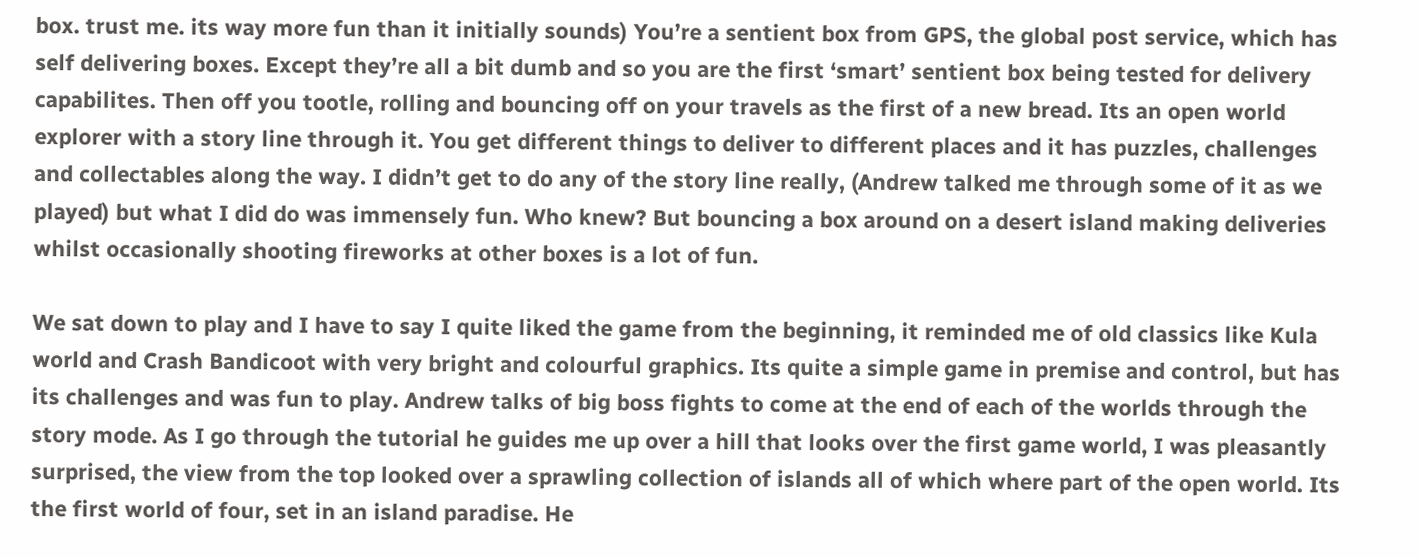box. trust me. its way more fun than it initially sounds) You’re a sentient box from GPS, the global post service, which has self delivering boxes. Except they’re all a bit dumb and so you are the first ‘smart’ sentient box being tested for delivery capabilites. Then off you tootle, rolling and bouncing off on your travels as the first of a new bread. Its an open world explorer with a story line through it. You get different things to deliver to different places and it has puzzles, challenges and collectables along the way. I didn’t get to do any of the story line really, (Andrew talked me through some of it as we played) but what I did do was immensely fun. Who knew? But bouncing a box around on a desert island making deliveries whilst occasionally shooting fireworks at other boxes is a lot of fun.

We sat down to play and I have to say I quite liked the game from the beginning, it reminded me of old classics like Kula world and Crash Bandicoot with very bright and colourful graphics. Its quite a simple game in premise and control, but has its challenges and was fun to play. Andrew talks of big boss fights to come at the end of each of the worlds through the story mode. As I go through the tutorial he guides me up over a hill that looks over the first game world, I was pleasantly surprised, the view from the top looked over a sprawling collection of islands all of which where part of the open world. Its the first world of four, set in an island paradise. He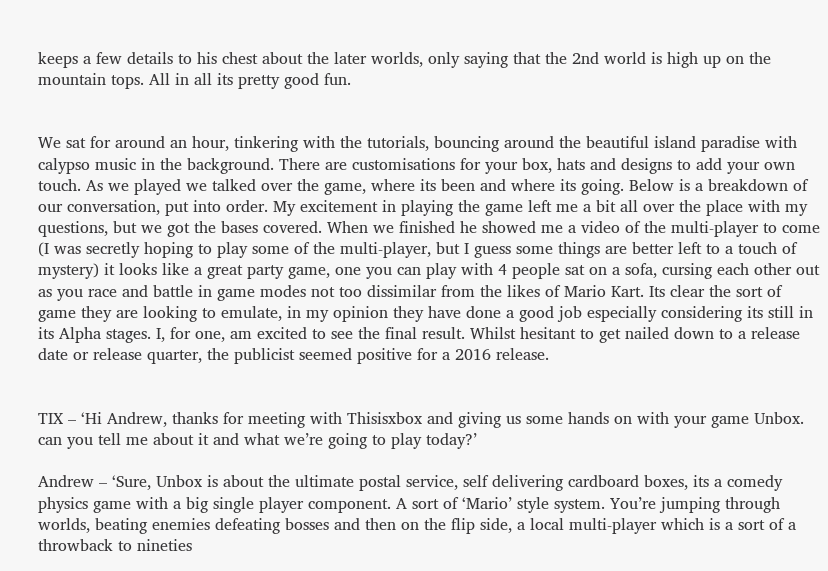keeps a few details to his chest about the later worlds, only saying that the 2nd world is high up on the mountain tops. All in all its pretty good fun.


We sat for around an hour, tinkering with the tutorials, bouncing around the beautiful island paradise with calypso music in the background. There are customisations for your box, hats and designs to add your own touch. As we played we talked over the game, where its been and where its going. Below is a breakdown of our conversation, put into order. My excitement in playing the game left me a bit all over the place with my questions, but we got the bases covered. When we finished he showed me a video of the multi-player to come (I was secretly hoping to play some of the multi-player, but I guess some things are better left to a touch of mystery) it looks like a great party game, one you can play with 4 people sat on a sofa, cursing each other out as you race and battle in game modes not too dissimilar from the likes of Mario Kart. Its clear the sort of game they are looking to emulate, in my opinion they have done a good job especially considering its still in its Alpha stages. I, for one, am excited to see the final result. Whilst hesitant to get nailed down to a release date or release quarter, the publicist seemed positive for a 2016 release.


TIX – ‘Hi Andrew, thanks for meeting with Thisisxbox and giving us some hands on with your game Unbox. can you tell me about it and what we’re going to play today?’

Andrew – ‘Sure, Unbox is about the ultimate postal service, self delivering cardboard boxes, its a comedy physics game with a big single player component. A sort of ‘Mario’ style system. You’re jumping through worlds, beating enemies defeating bosses and then on the flip side, a local multi-player which is a sort of a throwback to nineties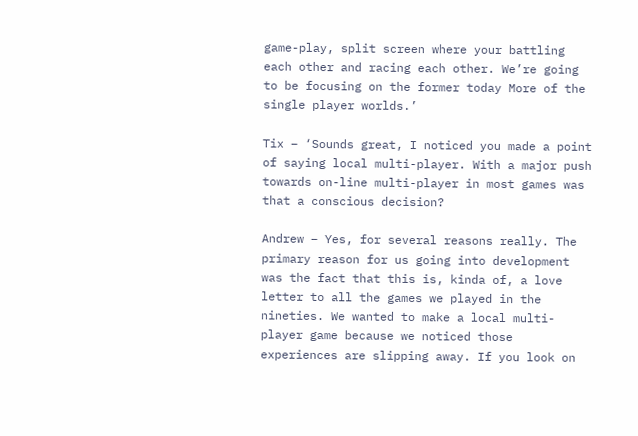game-play, split screen where your battling each other and racing each other. We’re going to be focusing on the former today More of the single player worlds.’

Tix – ‘Sounds great, I noticed you made a point of saying local multi-player. With a major push towards on-line multi-player in most games was that a conscious decision?

Andrew – Yes, for several reasons really. The primary reason for us going into development was the fact that this is, kinda of, a love letter to all the games we played in the nineties. We wanted to make a local multi-player game because we noticed those experiences are slipping away. If you look on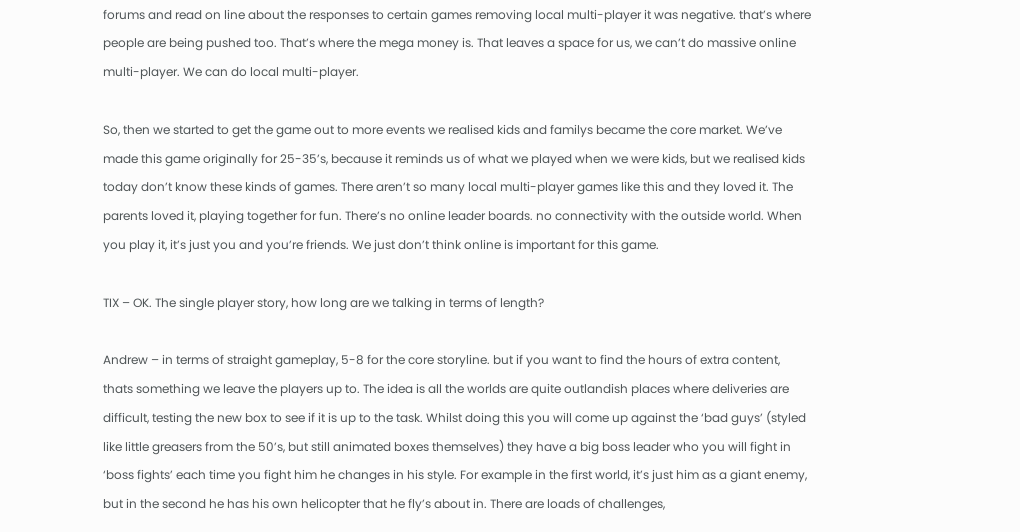forums and read on line about the responses to certain games removing local multi-player it was negative. that’s where people are being pushed too. That’s where the mega money is. That leaves a space for us, we can’t do massive online multi-player. We can do local multi-player.

So, then we started to get the game out to more events we realised kids and familys became the core market. We’ve made this game originally for 25-35’s, because it reminds us of what we played when we were kids, but we realised kids today don’t know these kinds of games. There aren’t so many local multi-player games like this and they loved it. The parents loved it, playing together for fun. There’s no online leader boards. no connectivity with the outside world. When you play it, it’s just you and you’re friends. We just don’t think online is important for this game.

TIX – OK. The single player story, how long are we talking in terms of length?

Andrew – in terms of straight gameplay, 5-8 for the core storyline. but if you want to find the hours of extra content, thats something we leave the players up to. The idea is all the worlds are quite outlandish places where deliveries are difficult, testing the new box to see if it is up to the task. Whilst doing this you will come up against the ‘bad guys’ (styled like little greasers from the 50’s, but still animated boxes themselves) they have a big boss leader who you will fight in ‘boss fights’ each time you fight him he changes in his style. For example in the first world, it’s just him as a giant enemy, but in the second he has his own helicopter that he fly’s about in. There are loads of challenges,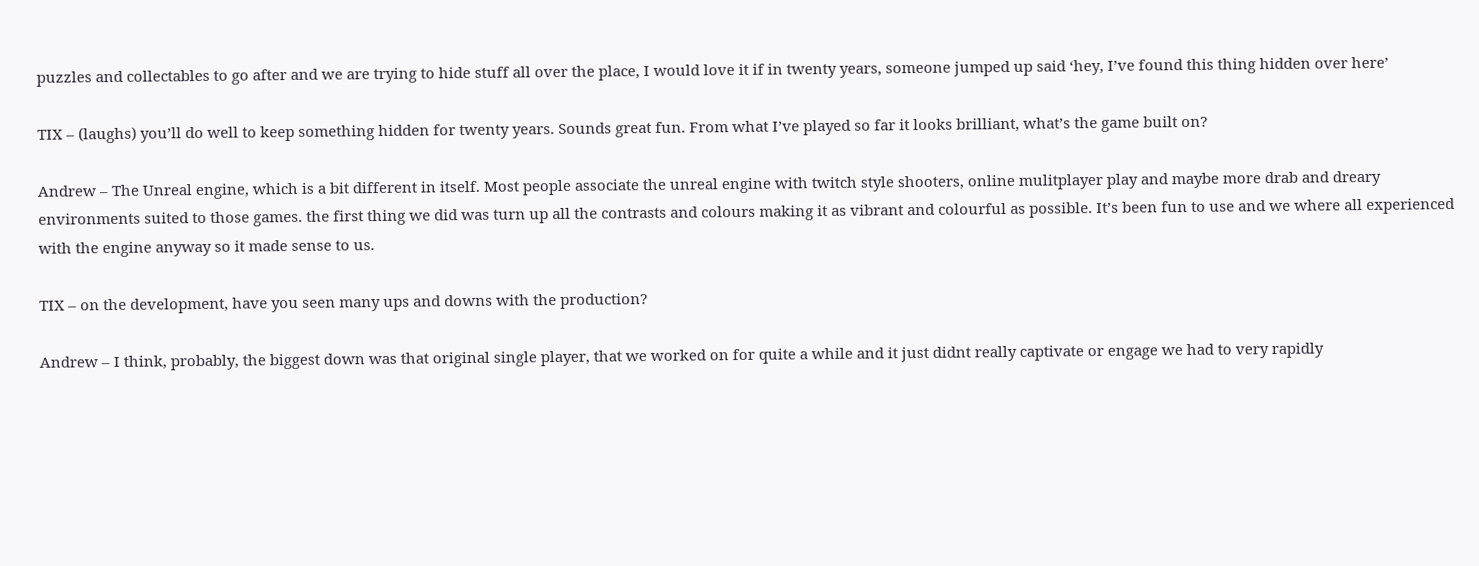puzzles and collectables to go after and we are trying to hide stuff all over the place, I would love it if in twenty years, someone jumped up said ‘hey, I’ve found this thing hidden over here’

TIX – (laughs) you’ll do well to keep something hidden for twenty years. Sounds great fun. From what I’ve played so far it looks brilliant, what’s the game built on?

Andrew – The Unreal engine, which is a bit different in itself. Most people associate the unreal engine with twitch style shooters, online mulitplayer play and maybe more drab and dreary environments suited to those games. the first thing we did was turn up all the contrasts and colours making it as vibrant and colourful as possible. It’s been fun to use and we where all experienced with the engine anyway so it made sense to us.

TIX – on the development, have you seen many ups and downs with the production?

Andrew – I think, probably, the biggest down was that original single player, that we worked on for quite a while and it just didnt really captivate or engage we had to very rapidly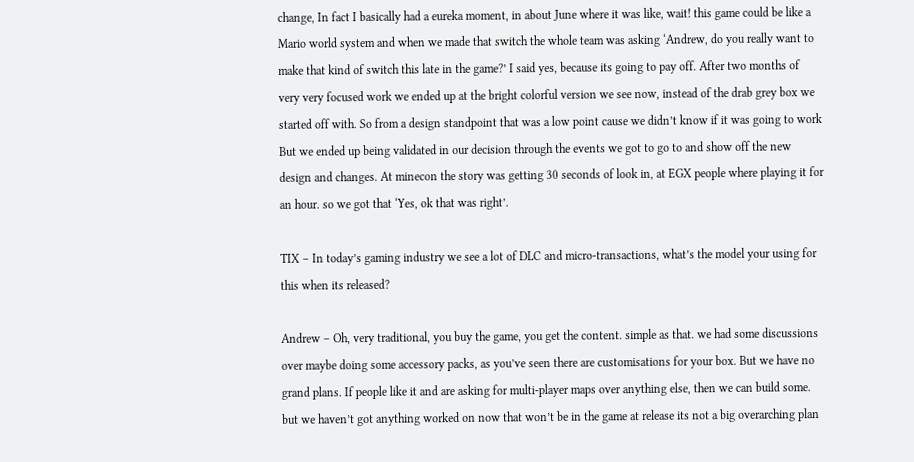change, In fact I basically had a eureka moment, in about June where it was like, wait! this game could be like a Mario world system and when we made that switch the whole team was asking ‘Andrew, do you really want to make that kind of switch this late in the game?’ I said yes, because its going to pay off. After two months of very very focused work we ended up at the bright colorful version we see now, instead of the drab grey box we started off with. So from a design standpoint that was a low point cause we didn’t know if it was going to work But we ended up being validated in our decision through the events we got to go to and show off the new design and changes. At minecon the story was getting 30 seconds of look in, at EGX people where playing it for an hour. so we got that ‘Yes, ok that was right’.

TIX – In today’s gaming industry we see a lot of DLC and micro-transactions, what’s the model your using for this when its released?

Andrew – Oh, very traditional, you buy the game, you get the content. simple as that. we had some discussions over maybe doing some accessory packs, as you’ve seen there are customisations for your box. But we have no grand plans. If people like it and are asking for multi-player maps over anything else, then we can build some. but we haven’t got anything worked on now that won’t be in the game at release its not a big overarching plan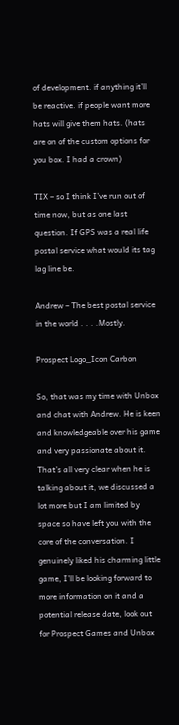of development. if anything it’ll be reactive. if people want more hats will give them hats. (hats are on of the custom options for you box. I had a crown)

TIX – so I think I’ve run out of time now, but as one last question. If GPS was a real life postal service what would its tag lag line be.

Andrew – The best postal service in the world . . . .Mostly.

Prospect Logo_Icon Carbon

So, that was my time with Unbox and chat with Andrew. He is keen and knowledgeable over his game and very passionate about it. That’s all very clear when he is talking about it, we discussed a lot more but I am limited by space so have left you with the core of the conversation. I genuinely liked his charming little game, I’ll be looking forward to more information on it and a potential release date, look out for Prospect Games and Unbox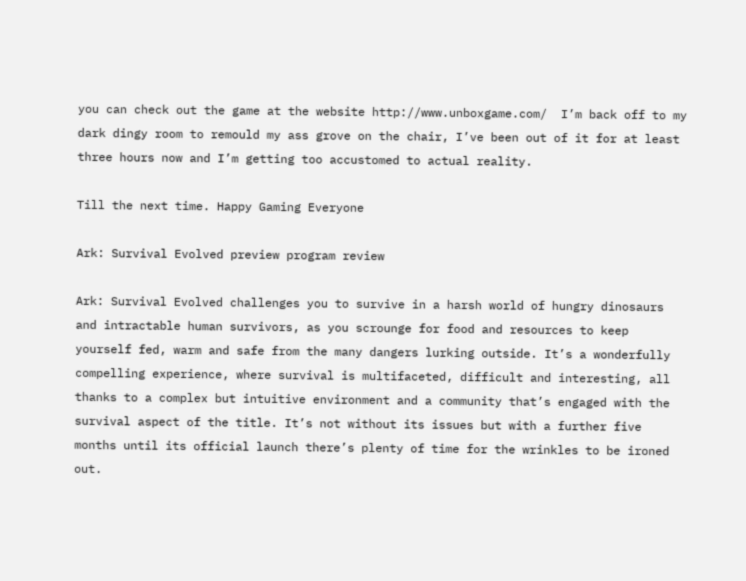you can check out the game at the website http://www.unboxgame.com/  I’m back off to my dark dingy room to remould my ass grove on the chair, I’ve been out of it for at least three hours now and I’m getting too accustomed to actual reality.

Till the next time. Happy Gaming Everyone

Ark: Survival Evolved preview program review

Ark: Survival Evolved challenges you to survive in a harsh world of hungry dinosaurs and intractable human survivors, as you scrounge for food and resources to keep yourself fed, warm and safe from the many dangers lurking outside. It’s a wonderfully compelling experience, where survival is multifaceted, difficult and interesting, all thanks to a complex but intuitive environment and a community that’s engaged with the survival aspect of the title. It’s not without its issues but with a further five months until its official launch there’s plenty of time for the wrinkles to be ironed out.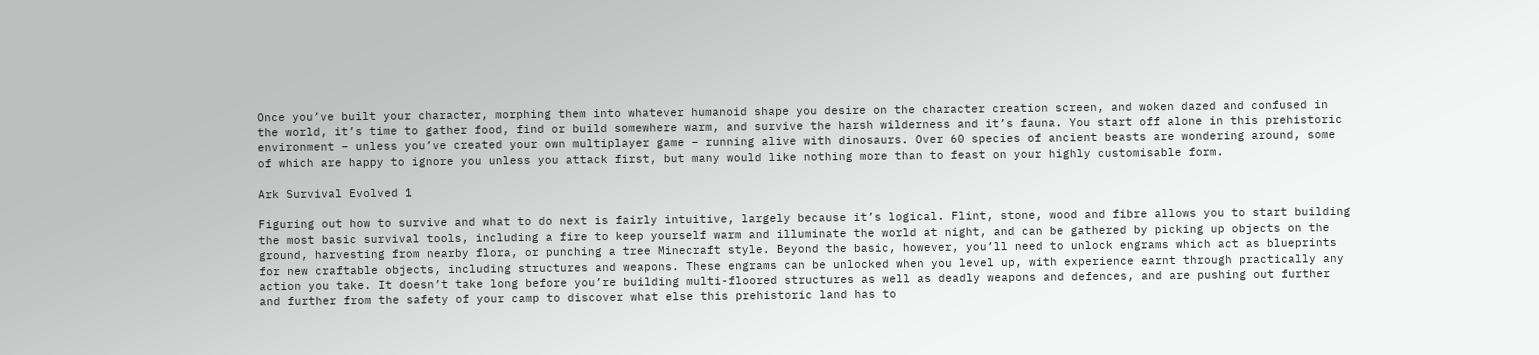Once you’ve built your character, morphing them into whatever humanoid shape you desire on the character creation screen, and woken dazed and confused in the world, it’s time to gather food, find or build somewhere warm, and survive the harsh wilderness and it’s fauna. You start off alone in this prehistoric environment – unless you’ve created your own multiplayer game – running alive with dinosaurs. Over 60 species of ancient beasts are wondering around, some of which are happy to ignore you unless you attack first, but many would like nothing more than to feast on your highly customisable form.

Ark Survival Evolved 1

Figuring out how to survive and what to do next is fairly intuitive, largely because it’s logical. Flint, stone, wood and fibre allows you to start building the most basic survival tools, including a fire to keep yourself warm and illuminate the world at night, and can be gathered by picking up objects on the ground, harvesting from nearby flora, or punching a tree Minecraft style. Beyond the basic, however, you’ll need to unlock engrams which act as blueprints for new craftable objects, including structures and weapons. These engrams can be unlocked when you level up, with experience earnt through practically any action you take. It doesn’t take long before you’re building multi-floored structures as well as deadly weapons and defences, and are pushing out further and further from the safety of your camp to discover what else this prehistoric land has to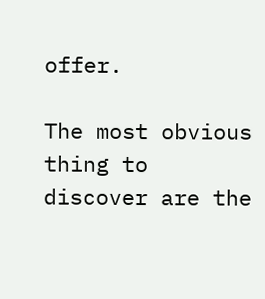offer.

The most obvious thing to discover are the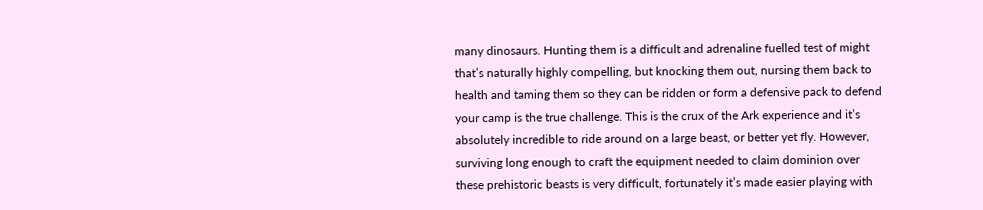many dinosaurs. Hunting them is a difficult and adrenaline fuelled test of might that’s naturally highly compelling, but knocking them out, nursing them back to health and taming them so they can be ridden or form a defensive pack to defend your camp is the true challenge. This is the crux of the Ark experience and it’s absolutely incredible to ride around on a large beast, or better yet fly. However, surviving long enough to craft the equipment needed to claim dominion over these prehistoric beasts is very difficult, fortunately it’s made easier playing with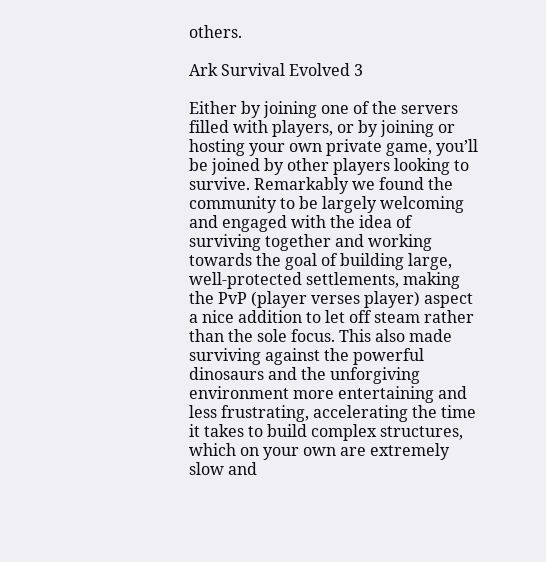others.

Ark Survival Evolved 3

Either by joining one of the servers filled with players, or by joining or hosting your own private game, you’ll be joined by other players looking to survive. Remarkably we found the community to be largely welcoming and engaged with the idea of surviving together and working towards the goal of building large, well-protected settlements, making the PvP (player verses player) aspect a nice addition to let off steam rather than the sole focus. This also made surviving against the powerful dinosaurs and the unforgiving environment more entertaining and less frustrating, accelerating the time it takes to build complex structures, which on your own are extremely slow and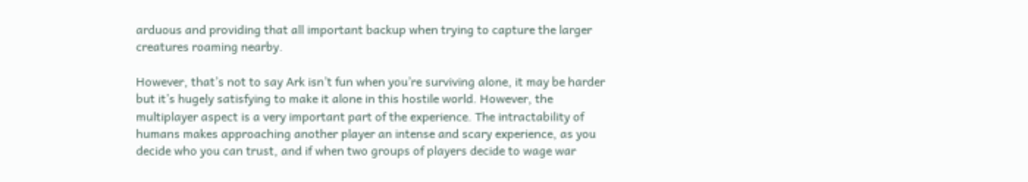arduous and providing that all important backup when trying to capture the larger creatures roaming nearby.

However, that’s not to say Ark isn’t fun when you’re surviving alone, it may be harder but it’s hugely satisfying to make it alone in this hostile world. However, the multiplayer aspect is a very important part of the experience. The intractability of humans makes approaching another player an intense and scary experience, as you decide who you can trust, and if when two groups of players decide to wage war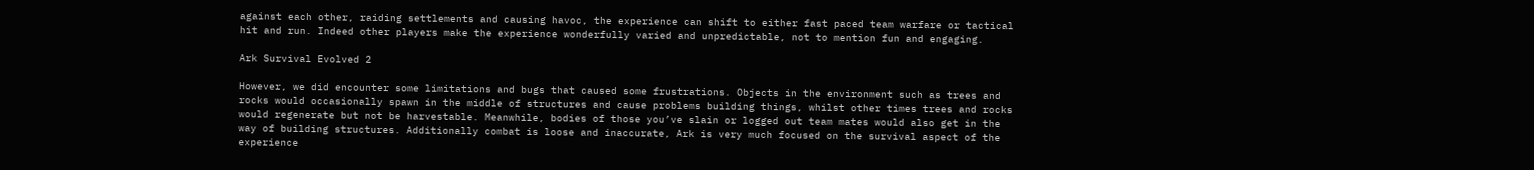against each other, raiding settlements and causing havoc, the experience can shift to either fast paced team warfare or tactical hit and run. Indeed other players make the experience wonderfully varied and unpredictable, not to mention fun and engaging.

Ark Survival Evolved 2

However, we did encounter some limitations and bugs that caused some frustrations. Objects in the environment such as trees and rocks would occasionally spawn in the middle of structures and cause problems building things, whilst other times trees and rocks would regenerate but not be harvestable. Meanwhile, bodies of those you’ve slain or logged out team mates would also get in the way of building structures. Additionally combat is loose and inaccurate, Ark is very much focused on the survival aspect of the experience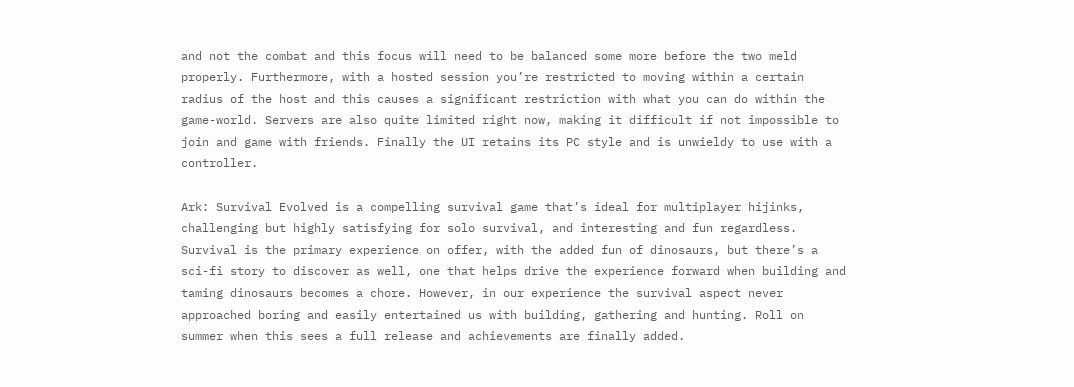and not the combat and this focus will need to be balanced some more before the two meld properly. Furthermore, with a hosted session you’re restricted to moving within a certain radius of the host and this causes a significant restriction with what you can do within the game-world. Servers are also quite limited right now, making it difficult if not impossible to join and game with friends. Finally the UI retains its PC style and is unwieldy to use with a controller.

Ark: Survival Evolved is a compelling survival game that’s ideal for multiplayer hijinks, challenging but highly satisfying for solo survival, and interesting and fun regardless. Survival is the primary experience on offer, with the added fun of dinosaurs, but there’s a sci-fi story to discover as well, one that helps drive the experience forward when building and taming dinosaurs becomes a chore. However, in our experience the survival aspect never approached boring and easily entertained us with building, gathering and hunting. Roll on summer when this sees a full release and achievements are finally added.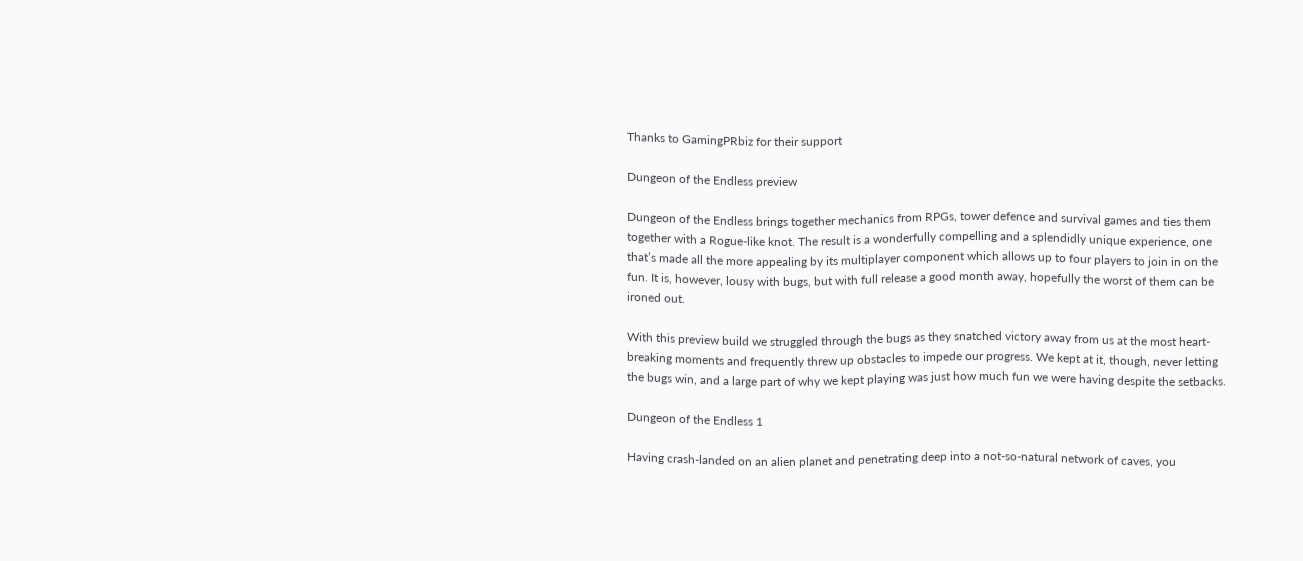Thanks to GamingPRbiz for their support

Dungeon of the Endless preview

Dungeon of the Endless brings together mechanics from RPGs, tower defence and survival games and ties them together with a Rogue-like knot. The result is a wonderfully compelling and a splendidly unique experience, one that’s made all the more appealing by its multiplayer component which allows up to four players to join in on the fun. It is, however, lousy with bugs, but with full release a good month away, hopefully the worst of them can be ironed out.

With this preview build we struggled through the bugs as they snatched victory away from us at the most heart-breaking moments and frequently threw up obstacles to impede our progress. We kept at it, though, never letting the bugs win, and a large part of why we kept playing was just how much fun we were having despite the setbacks.

Dungeon of the Endless 1

Having crash-landed on an alien planet and penetrating deep into a not-so-natural network of caves, you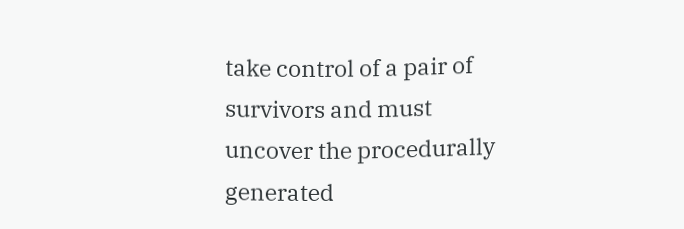take control of a pair of survivors and must uncover the procedurally generated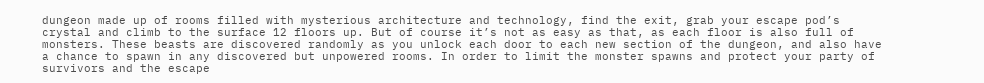dungeon made up of rooms filled with mysterious architecture and technology, find the exit, grab your escape pod’s crystal and climb to the surface 12 floors up. But of course it’s not as easy as that, as each floor is also full of monsters. These beasts are discovered randomly as you unlock each door to each new section of the dungeon, and also have a chance to spawn in any discovered but unpowered rooms. In order to limit the monster spawns and protect your party of survivors and the escape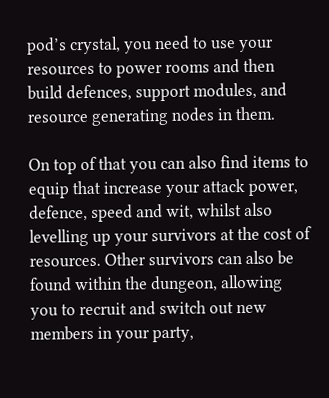pod’s crystal, you need to use your resources to power rooms and then build defences, support modules, and resource generating nodes in them.

On top of that you can also find items to equip that increase your attack power, defence, speed and wit, whilst also levelling up your survivors at the cost of resources. Other survivors can also be found within the dungeon, allowing you to recruit and switch out new members in your party,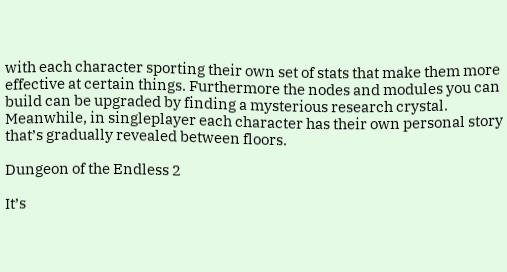with each character sporting their own set of stats that make them more effective at certain things. Furthermore the nodes and modules you can build can be upgraded by finding a mysterious research crystal. Meanwhile, in singleplayer each character has their own personal story that’s gradually revealed between floors.

Dungeon of the Endless 2

It’s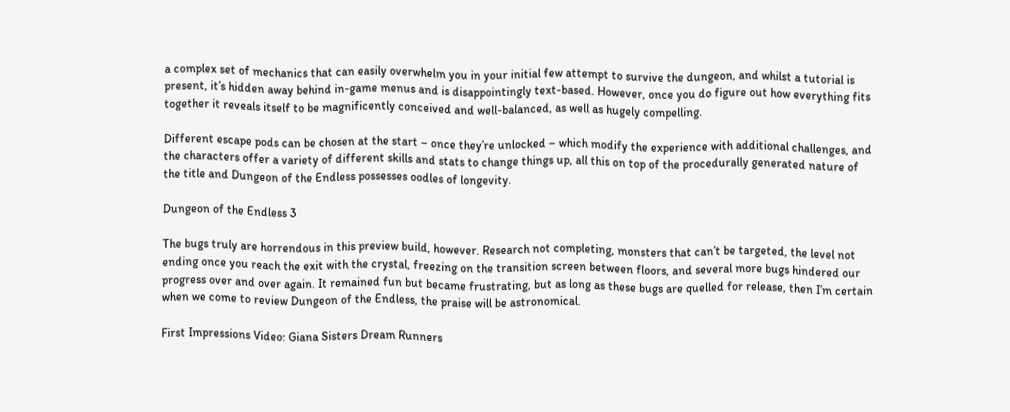a complex set of mechanics that can easily overwhelm you in your initial few attempt to survive the dungeon, and whilst a tutorial is present, it’s hidden away behind in-game menus and is disappointingly text-based. However, once you do figure out how everything fits together it reveals itself to be magnificently conceived and well-balanced, as well as hugely compelling.

Different escape pods can be chosen at the start – once they’re unlocked – which modify the experience with additional challenges, and the characters offer a variety of different skills and stats to change things up, all this on top of the procedurally generated nature of the title and Dungeon of the Endless possesses oodles of longevity.

Dungeon of the Endless 3

The bugs truly are horrendous in this preview build, however. Research not completing, monsters that can’t be targeted, the level not ending once you reach the exit with the crystal, freezing on the transition screen between floors, and several more bugs hindered our progress over and over again. It remained fun but became frustrating, but as long as these bugs are quelled for release, then I’m certain when we come to review Dungeon of the Endless, the praise will be astronomical.

First Impressions Video: Giana Sisters Dream Runners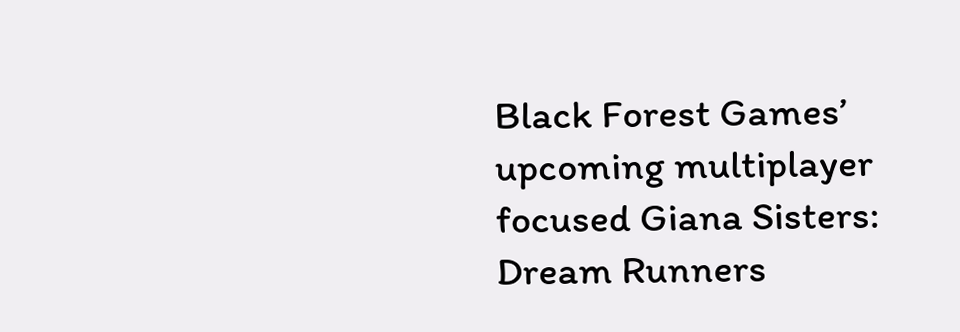Black Forest Games’ upcoming multiplayer focused Giana Sisters: Dream Runners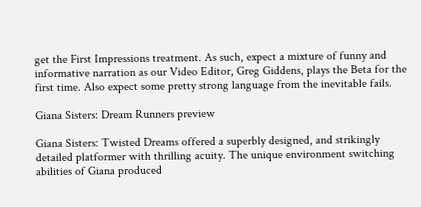get the First Impressions treatment. As such, expect a mixture of funny and informative narration as our Video Editor, Greg Giddens, plays the Beta for the first time. Also expect some pretty strong language from the inevitable fails.

Giana Sisters: Dream Runners preview

Giana Sisters: Twisted Dreams offered a superbly designed, and strikingly detailed platformer with thrilling acuity. The unique environment switching abilities of Giana produced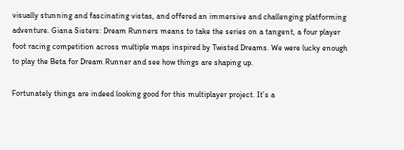visually stunning and fascinating vistas, and offered an immersive and challenging platforming adventure. Giana Sisters: Dream Runners means to take the series on a tangent, a four player foot racing competition across multiple maps inspired by Twisted Dreams. We were lucky enough to play the Beta for Dream Runner and see how things are shaping up.

Fortunately things are indeed looking good for this multiplayer project. It’s a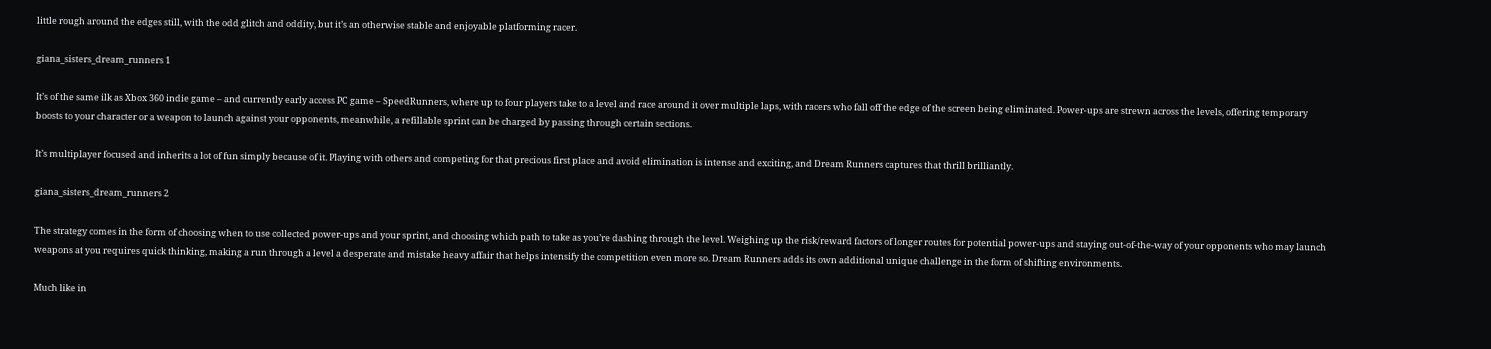little rough around the edges still, with the odd glitch and oddity, but it’s an otherwise stable and enjoyable platforming racer.

giana_sisters_dream_runners 1

It’s of the same ilk as Xbox 360 indie game – and currently early access PC game – SpeedRunners, where up to four players take to a level and race around it over multiple laps, with racers who fall off the edge of the screen being eliminated. Power-ups are strewn across the levels, offering temporary boosts to your character or a weapon to launch against your opponents, meanwhile, a refillable sprint can be charged by passing through certain sections.

It’s multiplayer focused and inherits a lot of fun simply because of it. Playing with others and competing for that precious first place and avoid elimination is intense and exciting, and Dream Runners captures that thrill brilliantly.

giana_sisters_dream_runners 2

The strategy comes in the form of choosing when to use collected power-ups and your sprint, and choosing which path to take as you’re dashing through the level. Weighing up the risk/reward factors of longer routes for potential power-ups and staying out-of-the-way of your opponents who may launch weapons at you requires quick thinking, making a run through a level a desperate and mistake heavy affair that helps intensify the competition even more so. Dream Runners adds its own additional unique challenge in the form of shifting environments.

Much like in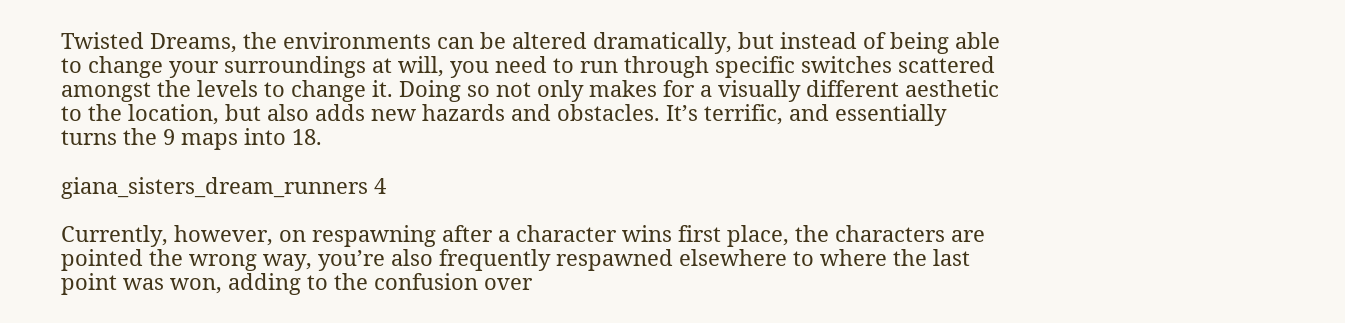Twisted Dreams, the environments can be altered dramatically, but instead of being able to change your surroundings at will, you need to run through specific switches scattered amongst the levels to change it. Doing so not only makes for a visually different aesthetic to the location, but also adds new hazards and obstacles. It’s terrific, and essentially turns the 9 maps into 18.

giana_sisters_dream_runners 4

Currently, however, on respawning after a character wins first place, the characters are pointed the wrong way, you’re also frequently respawned elsewhere to where the last point was won, adding to the confusion over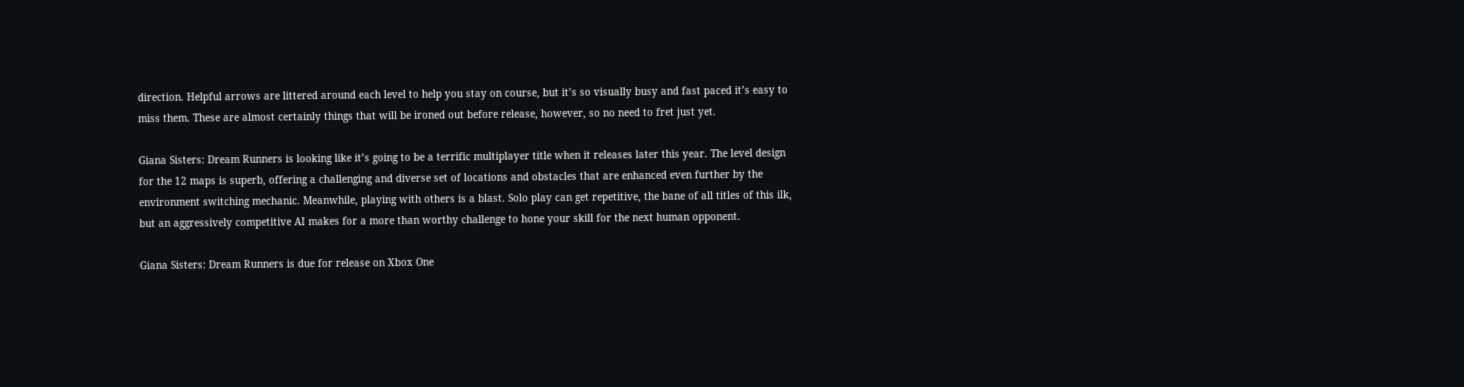direction. Helpful arrows are littered around each level to help you stay on course, but it’s so visually busy and fast paced it’s easy to miss them. These are almost certainly things that will be ironed out before release, however, so no need to fret just yet.

Giana Sisters: Dream Runners is looking like it’s going to be a terrific multiplayer title when it releases later this year. The level design for the 12 maps is superb, offering a challenging and diverse set of locations and obstacles that are enhanced even further by the environment switching mechanic. Meanwhile, playing with others is a blast. Solo play can get repetitive, the bane of all titles of this ilk, but an aggressively competitive AI makes for a more than worthy challenge to hone your skill for the next human opponent.

Giana Sisters: Dream Runners is due for release on Xbox One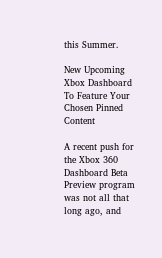this Summer.

New Upcoming Xbox Dashboard To Feature Your Chosen Pinned Content

A recent push for the Xbox 360 Dashboard Beta Preview program was not all that long ago, and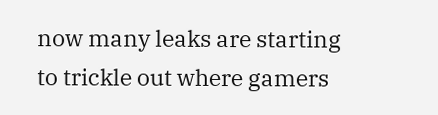now many leaks are starting to trickle out where gamers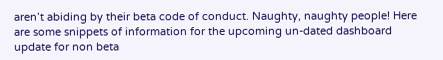aren’t abiding by their beta code of conduct. Naughty, naughty people! Here are some snippets of information for the upcoming un-dated dashboard update for non beta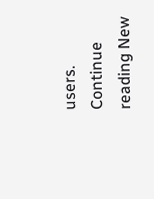users. Continue reading New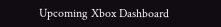Upcoming Xbox Dashboard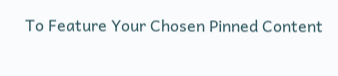To Feature Your Chosen Pinned Content